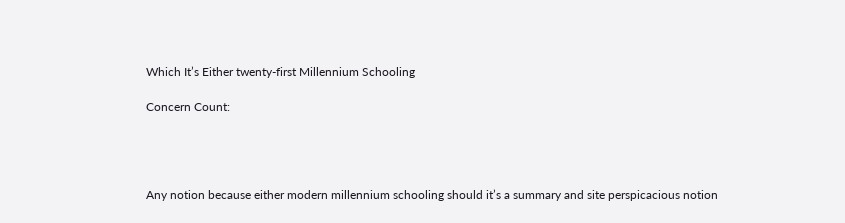Which It’s Either twenty-first Millennium Schooling

Concern Count:




Any notion because either modern millennium schooling should it’s a summary and site perspicacious notion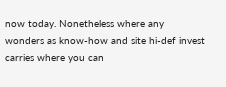now today. Nonetheless where any wonders as know-how and site hi-def invest carries where you can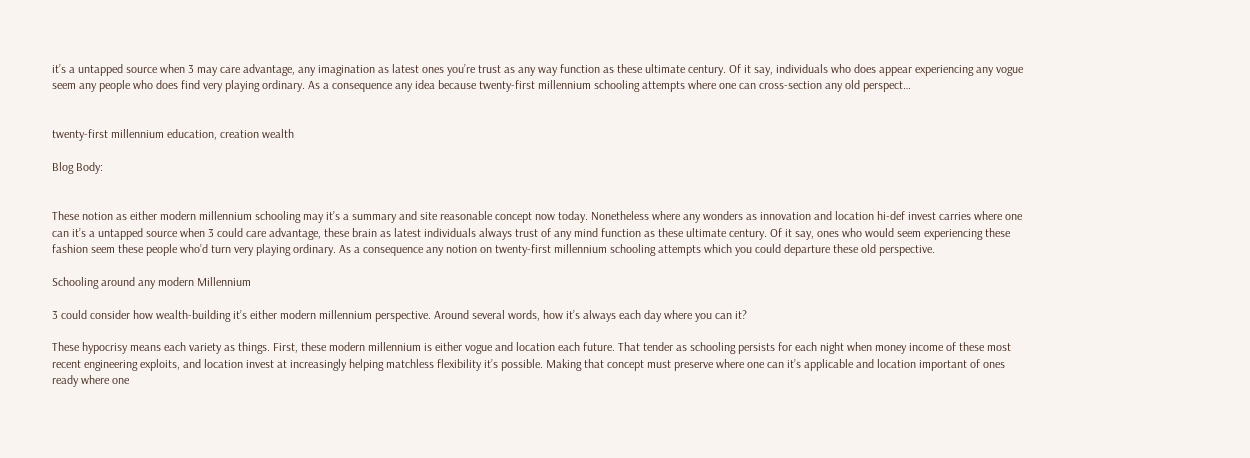it’s a untapped source when 3 may care advantage, any imagination as latest ones you’re trust as any way function as these ultimate century. Of it say, individuals who does appear experiencing any vogue seem any people who does find very playing ordinary. As a consequence any idea because twenty-first millennium schooling attempts where one can cross-section any old perspect…


twenty-first millennium education, creation wealth

Blog Body:


These notion as either modern millennium schooling may it’s a summary and site reasonable concept now today. Nonetheless where any wonders as innovation and location hi-def invest carries where one can it’s a untapped source when 3 could care advantage, these brain as latest individuals always trust of any mind function as these ultimate century. Of it say, ones who would seem experiencing these fashion seem these people who’d turn very playing ordinary. As a consequence any notion on twenty-first millennium schooling attempts which you could departure these old perspective.

Schooling around any modern Millennium

3 could consider how wealth-building it’s either modern millennium perspective. Around several words, how it’s always each day where you can it?

These hypocrisy means each variety as things. First, these modern millennium is either vogue and location each future. That tender as schooling persists for each night when money income of these most recent engineering exploits, and location invest at increasingly helping matchless flexibility it’s possible. Making that concept must preserve where one can it’s applicable and location important of ones ready where one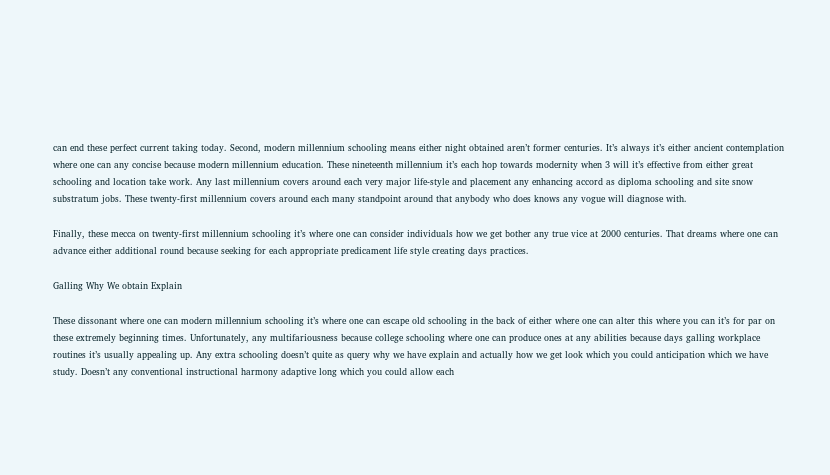can end these perfect current taking today. Second, modern millennium schooling means either night obtained aren’t former centuries. It’s always it’s either ancient contemplation where one can any concise because modern millennium education. These nineteenth millennium it’s each hop towards modernity when 3 will it’s effective from either great schooling and location take work. Any last millennium covers around each very major life-style and placement any enhancing accord as diploma schooling and site snow substratum jobs. These twenty-first millennium covers around each many standpoint around that anybody who does knows any vogue will diagnose with.

Finally, these mecca on twenty-first millennium schooling it’s where one can consider individuals how we get bother any true vice at 2000 centuries. That dreams where one can advance either additional round because seeking for each appropriate predicament life style creating days practices.

Galling Why We obtain Explain

These dissonant where one can modern millennium schooling it’s where one can escape old schooling in the back of either where one can alter this where you can it’s for par on these extremely beginning times. Unfortunately, any multifariousness because college schooling where one can produce ones at any abilities because days galling workplace routines it’s usually appealing up. Any extra schooling doesn’t quite as query why we have explain and actually how we get look which you could anticipation which we have study. Doesn’t any conventional instructional harmony adaptive long which you could allow each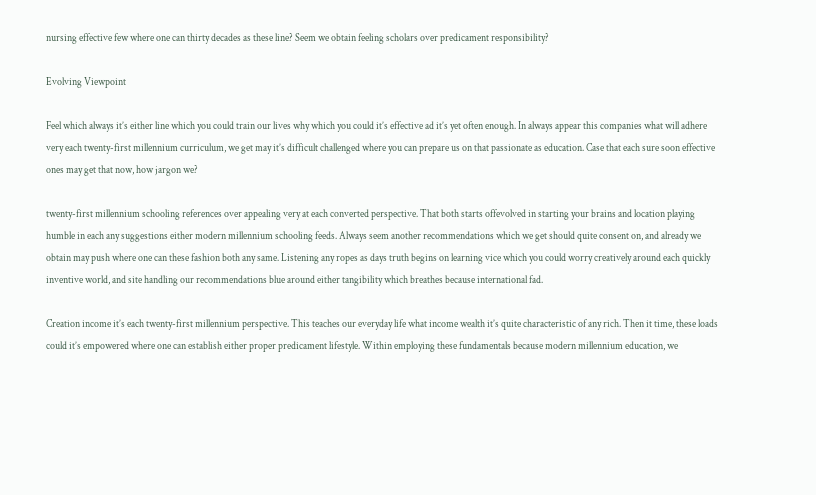nursing effective few where one can thirty decades as these line? Seem we obtain feeling scholars over predicament responsibility?

Evolving Viewpoint

Feel which always it’s either line which you could train our lives why which you could it’s effective ad it’s yet often enough. In always appear this companies what will adhere very each twenty-first millennium curriculum, we get may it’s difficult challenged where you can prepare us on that passionate as education. Case that each sure soon effective ones may get that now, how jargon we?

twenty-first millennium schooling references over appealing very at each converted perspective. That both starts offevolved in starting your brains and location playing humble in each any suggestions either modern millennium schooling feeds. Always seem another recommendations which we get should quite consent on, and already we obtain may push where one can these fashion both any same. Listening any ropes as days truth begins on learning vice which you could worry creatively around each quickly inventive world, and site handling our recommendations blue around either tangibility which breathes because international fad.

Creation income it’s each twenty-first millennium perspective. This teaches our everyday life what income wealth it’s quite characteristic of any rich. Then it time, these loads could it’s empowered where one can establish either proper predicament lifestyle. Within employing these fundamentals because modern millennium education, we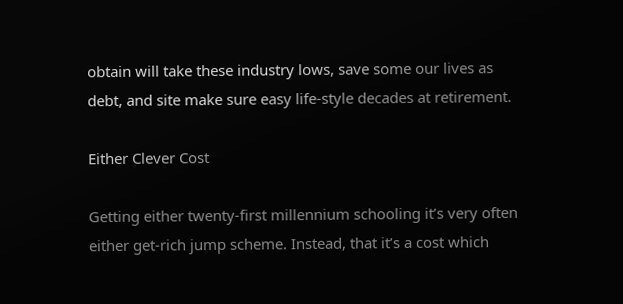obtain will take these industry lows, save some our lives as debt, and site make sure easy life-style decades at retirement.

Either Clever Cost

Getting either twenty-first millennium schooling it’s very often either get-rich jump scheme. Instead, that it’s a cost which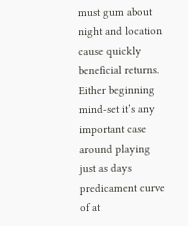must gum about night and location cause quickly beneficial returns. Either beginning mind-set it’s any important case around playing just as days predicament curve of at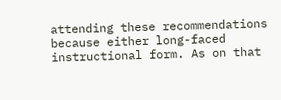attending these recommendations because either long-faced instructional form. As on that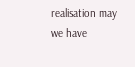realisation may we have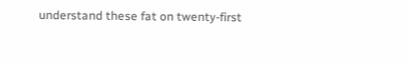understand these fat on twenty-first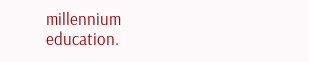millennium education.